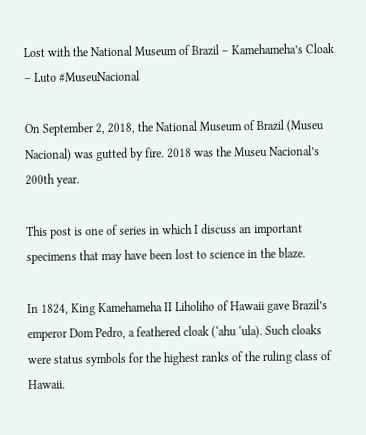Lost with the National Museum of Brazil – Kamehameha’s Cloak – Luto #MuseuNacional

On September 2, 2018, the National Museum of Brazil (Museu Nacional) was gutted by fire. 2018 was the Museu Nacional’s 200th year.

This post is one of series in which I discuss an important specimens that may have been lost to science in the blaze.

In 1824, King Kamehameha II Liholiho of Hawaii gave Brazil’s emperor Dom Pedro, a feathered cloak (‘ahu ‘ula). Such cloaks were status symbols for the highest ranks of the ruling class of Hawaii.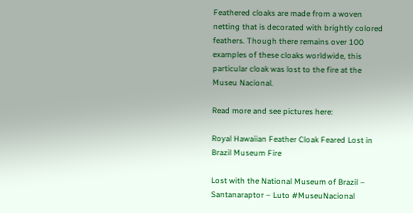Feathered cloaks are made from a woven netting that is decorated with brightly colored feathers. Though there remains over 100 examples of these cloaks worldwide, this particular cloak was lost to the fire at the Museu Nacional.

Read more and see pictures here:

Royal Hawaiian Feather Cloak Feared Lost in Brazil Museum Fire

Lost with the National Museum of Brazil – Santanaraptor – Luto #MuseuNacional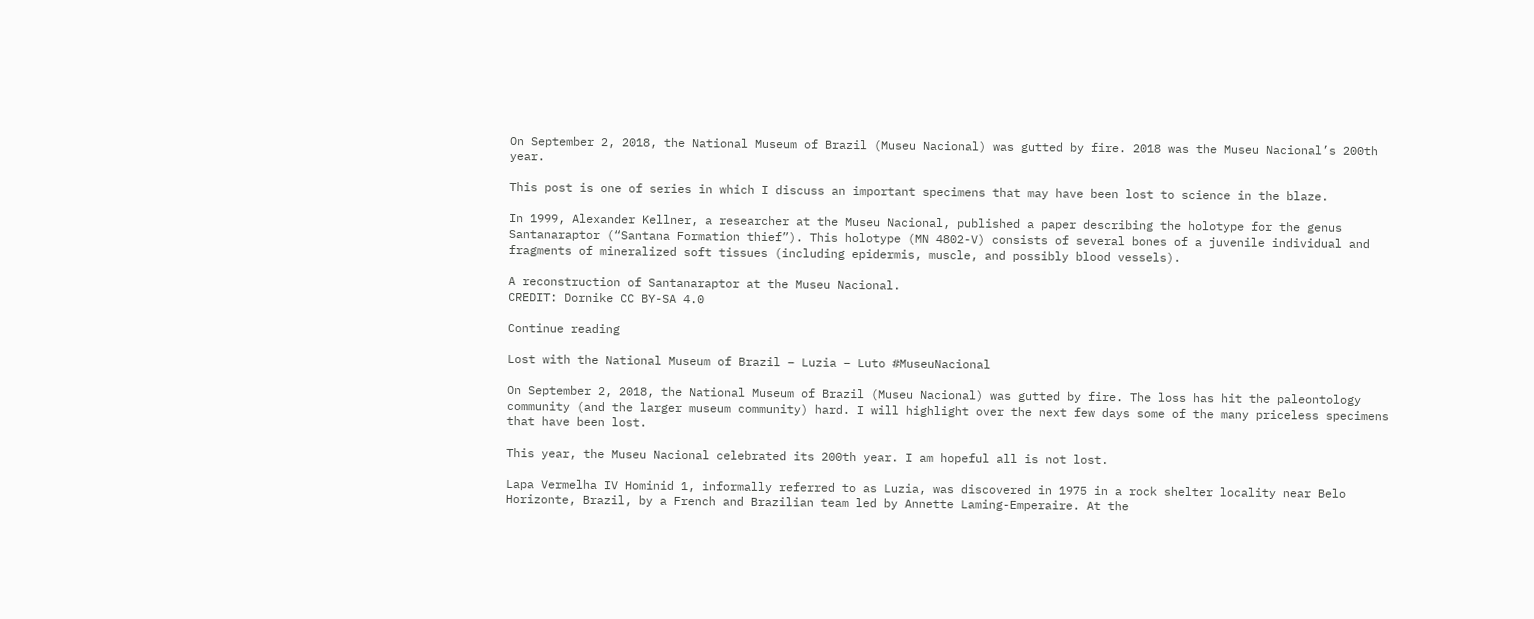On September 2, 2018, the National Museum of Brazil (Museu Nacional) was gutted by fire. 2018 was the Museu Nacional’s 200th year.

This post is one of series in which I discuss an important specimens that may have been lost to science in the blaze.

In 1999, Alexander Kellner, a researcher at the Museu Nacional, published a paper describing the holotype for the genus Santanaraptor (“Santana Formation thief”). This holotype (MN 4802-V) consists of several bones of a juvenile individual and fragments of mineralized soft tissues (including epidermis, muscle, and possibly blood vessels).

A reconstruction of Santanaraptor at the Museu Nacional.
CREDIT: Dornike CC BY-SA 4.0

Continue reading

Lost with the National Museum of Brazil – Luzia – Luto #MuseuNacional

On September 2, 2018, the National Museum of Brazil (Museu Nacional) was gutted by fire. The loss has hit the paleontology community (and the larger museum community) hard. I will highlight over the next few days some of the many priceless specimens that have been lost.

This year, the Museu Nacional celebrated its 200th year. I am hopeful all is not lost.

Lapa Vermelha IV Hominid 1, informally referred to as Luzia, was discovered in 1975 in a rock shelter locality near Belo Horizonte, Brazil, by a French and Brazilian team led by Annette Laming-Emperaire. At the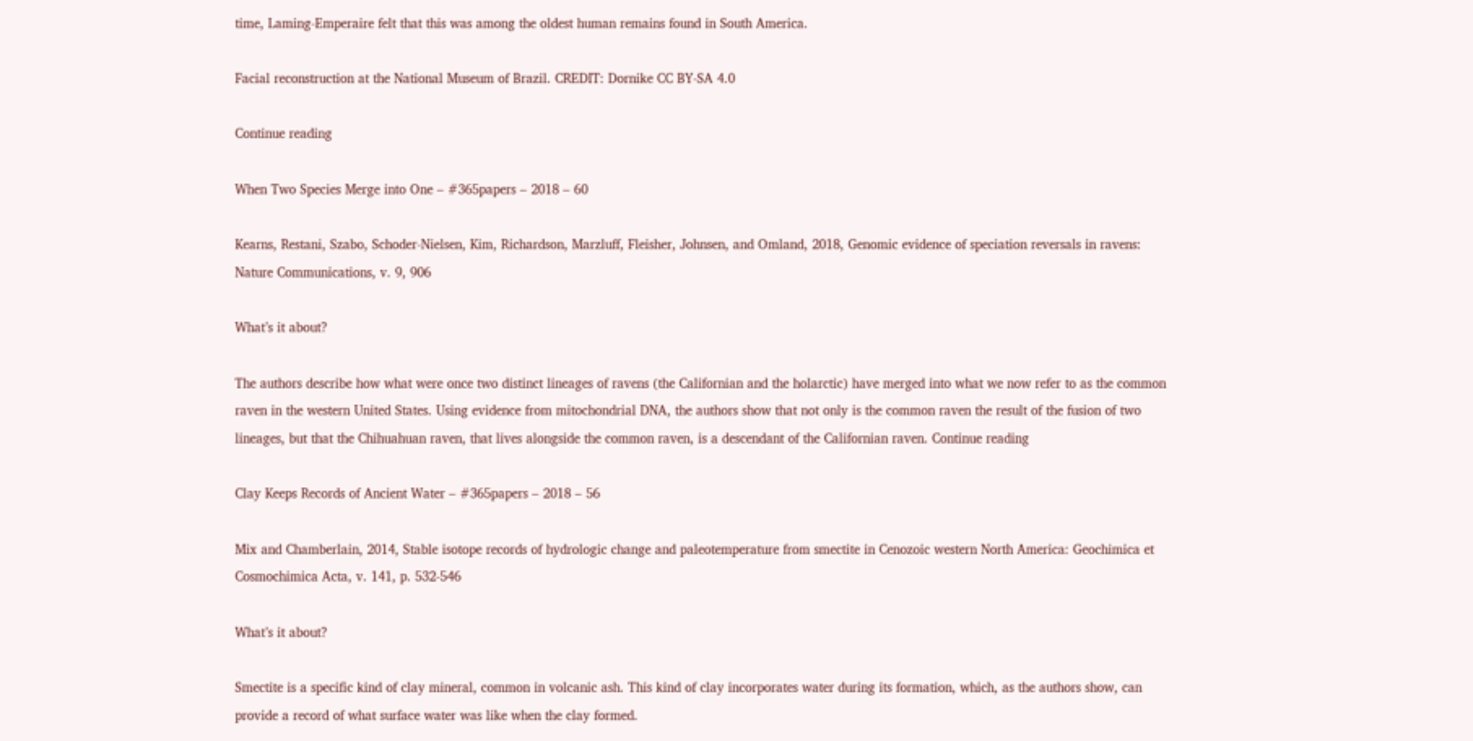time, Laming-Emperaire felt that this was among the oldest human remains found in South America.

Facial reconstruction at the National Museum of Brazil. CREDIT: Dornike CC BY-SA 4.0

Continue reading

When Two Species Merge into One – #365papers – 2018 – 60

Kearns, Restani, Szabo, Schoder-Nielsen, Kim, Richardson, Marzluff, Fleisher, Johnsen, and Omland, 2018, Genomic evidence of speciation reversals in ravens: Nature Communications, v. 9, 906

What’s it about?

The authors describe how what were once two distinct lineages of ravens (the Californian and the holarctic) have merged into what we now refer to as the common raven in the western United States. Using evidence from mitochondrial DNA, the authors show that not only is the common raven the result of the fusion of two lineages, but that the Chihuahuan raven, that lives alongside the common raven, is a descendant of the Californian raven. Continue reading

Clay Keeps Records of Ancient Water – #365papers – 2018 – 56

Mix and Chamberlain, 2014, Stable isotope records of hydrologic change and paleotemperature from smectite in Cenozoic western North America: Geochimica et Cosmochimica Acta, v. 141, p. 532-546

What’s it about?

Smectite is a specific kind of clay mineral, common in volcanic ash. This kind of clay incorporates water during its formation, which, as the authors show, can provide a record of what surface water was like when the clay formed.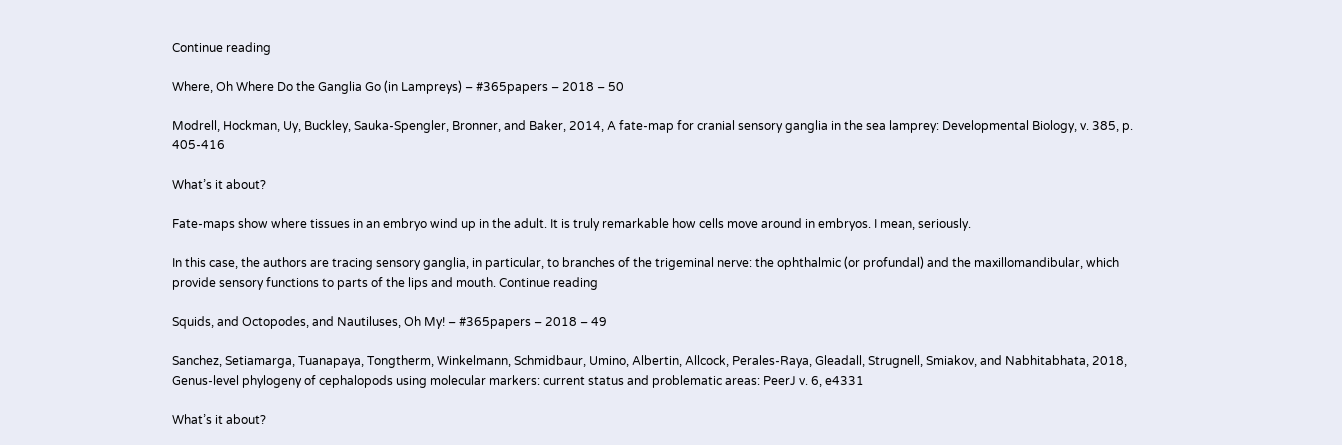Continue reading

Where, Oh Where Do the Ganglia Go (in Lampreys) – #365papers – 2018 – 50

Modrell, Hockman, Uy, Buckley, Sauka-Spengler, Bronner, and Baker, 2014, A fate-map for cranial sensory ganglia in the sea lamprey: Developmental Biology, v. 385, p. 405-416

What’s it about?

Fate-maps show where tissues in an embryo wind up in the adult. It is truly remarkable how cells move around in embryos. I mean, seriously.

In this case, the authors are tracing sensory ganglia, in particular, to branches of the trigeminal nerve: the ophthalmic (or profundal) and the maxillomandibular, which provide sensory functions to parts of the lips and mouth. Continue reading

Squids, and Octopodes, and Nautiluses, Oh My! – #365papers – 2018 – 49

Sanchez, Setiamarga, Tuanapaya, Tongtherm, Winkelmann, Schmidbaur, Umino, Albertin, Allcock, Perales-Raya, Gleadall, Strugnell, Smiakov, and Nabhitabhata, 2018, Genus-level phylogeny of cephalopods using molecular markers: current status and problematic areas: PeerJ v. 6, e4331

What’s it about?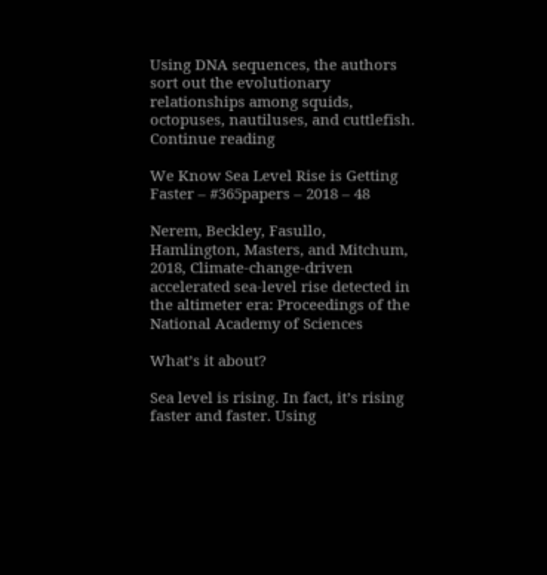Using DNA sequences, the authors sort out the evolutionary relationships among squids, octopuses, nautiluses, and cuttlefish. Continue reading

We Know Sea Level Rise is Getting Faster – #365papers – 2018 – 48

Nerem, Beckley, Fasullo, Hamlington, Masters, and Mitchum, 2018, Climate-change-driven accelerated sea-level rise detected in the altimeter era: Proceedings of the National Academy of Sciences

What’s it about?

Sea level is rising. In fact, it’s rising faster and faster. Using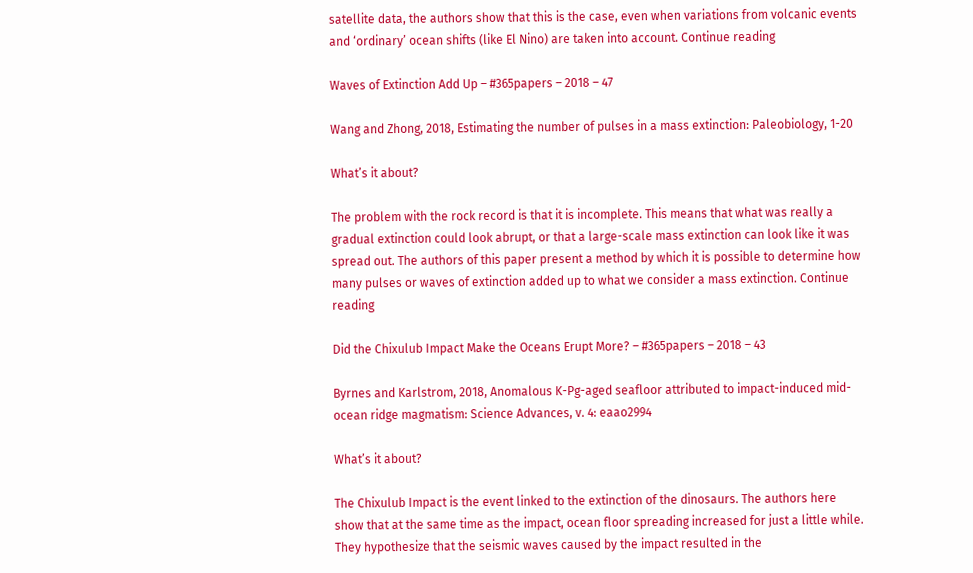satellite data, the authors show that this is the case, even when variations from volcanic events and ‘ordinary’ ocean shifts (like El Nino) are taken into account. Continue reading

Waves of Extinction Add Up – #365papers – 2018 – 47

Wang and Zhong, 2018, Estimating the number of pulses in a mass extinction: Paleobiology, 1-20

What’s it about?

The problem with the rock record is that it is incomplete. This means that what was really a gradual extinction could look abrupt, or that a large-scale mass extinction can look like it was spread out. The authors of this paper present a method by which it is possible to determine how many pulses or waves of extinction added up to what we consider a mass extinction. Continue reading

Did the Chixulub Impact Make the Oceans Erupt More? – #365papers – 2018 – 43

Byrnes and Karlstrom, 2018, Anomalous K-Pg-aged seafloor attributed to impact-induced mid-ocean ridge magmatism: Science Advances, v. 4: eaao2994

What’s it about?

The Chixulub Impact is the event linked to the extinction of the dinosaurs. The authors here show that at the same time as the impact, ocean floor spreading increased for just a little while. They hypothesize that the seismic waves caused by the impact resulted in the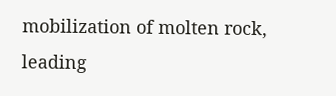mobilization of molten rock, leading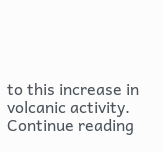to this increase in volcanic activity. Continue reading